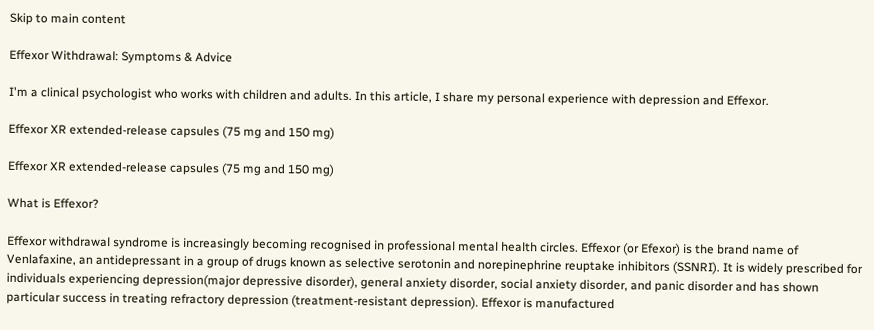Skip to main content

Effexor Withdrawal: Symptoms & Advice

I'm a clinical psychologist who works with children and adults. In this article, I share my personal experience with depression and Effexor.

Effexor XR extended-release capsules (75 mg and 150 mg)

Effexor XR extended-release capsules (75 mg and 150 mg)

What is Effexor?

Effexor withdrawal syndrome is increasingly becoming recognised in professional mental health circles. Effexor (or Efexor) is the brand name of Venlafaxine, an antidepressant in a group of drugs known as selective serotonin and norepinephrine reuptake inhibitors (SSNRI). It is widely prescribed for individuals experiencing depression(major depressive disorder), general anxiety disorder, social anxiety disorder, and panic disorder and has shown particular success in treating refractory depression (treatment-resistant depression). Effexor is manufactured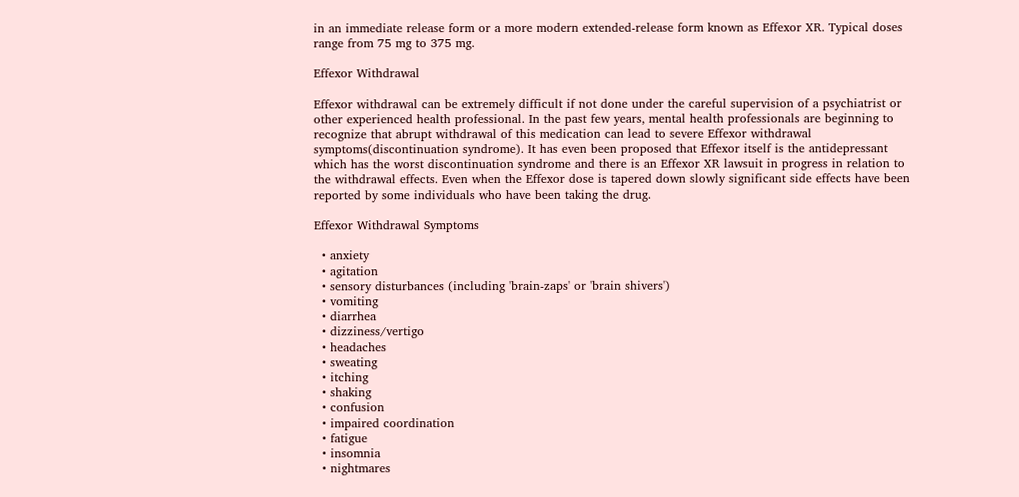in an immediate release form or a more modern extended-release form known as Effexor XR. Typical doses range from 75 mg to 375 mg.

Effexor Withdrawal

Effexor withdrawal can be extremely difficult if not done under the careful supervision of a psychiatrist or other experienced health professional. In the past few years, mental health professionals are beginning to recognize that abrupt withdrawal of this medication can lead to severe Effexor withdrawal symptoms(discontinuation syndrome). It has even been proposed that Effexor itself is the antidepressant which has the worst discontinuation syndrome and there is an Effexor XR lawsuit in progress in relation to the withdrawal effects. Even when the Effexor dose is tapered down slowly significant side effects have been reported by some individuals who have been taking the drug.

Effexor Withdrawal Symptoms

  • anxiety
  • agitation
  • sensory disturbances (including 'brain-zaps' or 'brain shivers')
  • vomiting
  • diarrhea
  • dizziness/vertigo
  • headaches
  • sweating
  • itching
  • shaking
  • confusion
  • impaired coordination
  • fatigue
  • insomnia
  • nightmares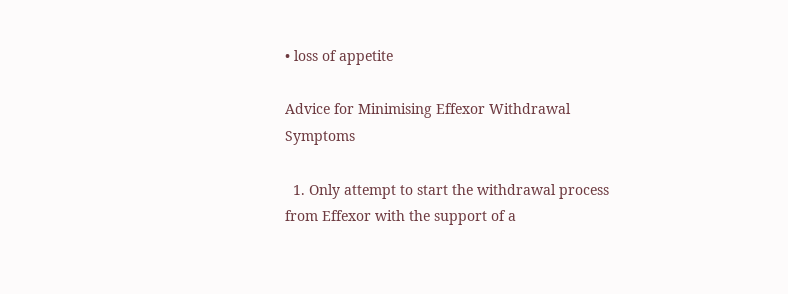• loss of appetite

Advice for Minimising Effexor Withdrawal Symptoms

  1. Only attempt to start the withdrawal process from Effexor with the support of a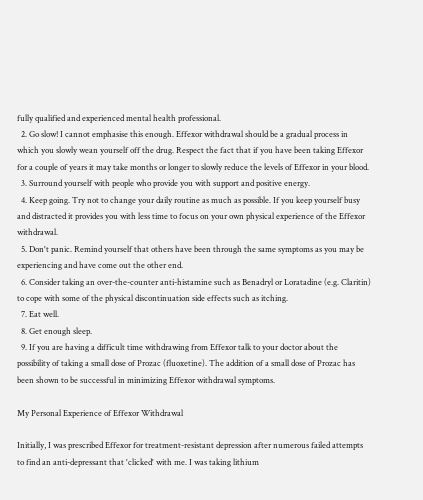fully qualified and experienced mental health professional.
  2. Go slow! I cannot emphasise this enough. Effexor withdrawal should be a gradual process in which you slowly wean yourself off the drug. Respect the fact that if you have been taking Effexor for a couple of years it may take months or longer to slowly reduce the levels of Effexor in your blood.
  3. Surround yourself with people who provide you with support and positive energy.
  4. Keep going. Try not to change your daily routine as much as possible. If you keep yourself busy and distracted it provides you with less time to focus on your own physical experience of the Effexor withdrawal.
  5. Don't panic. Remind yourself that others have been through the same symptoms as you may be experiencing and have come out the other end.
  6. Consider taking an over-the-counter anti-histamine such as Benadryl or Loratadine (e.g. Claritin) to cope with some of the physical discontinuation side effects such as itching.
  7. Eat well.
  8. Get enough sleep.
  9. If you are having a difficult time withdrawing from Effexor talk to your doctor about the possibility of taking a small dose of Prozac (fluoxetine). The addition of a small dose of Prozac has been shown to be successful in minimizing Effexor withdrawal symptoms.

My Personal Experience of Effexor Withdrawal

Initially, I was prescribed Effexor for treatment-resistant depression after numerous failed attempts to find an anti-depressant that 'clicked' with me. I was taking lithium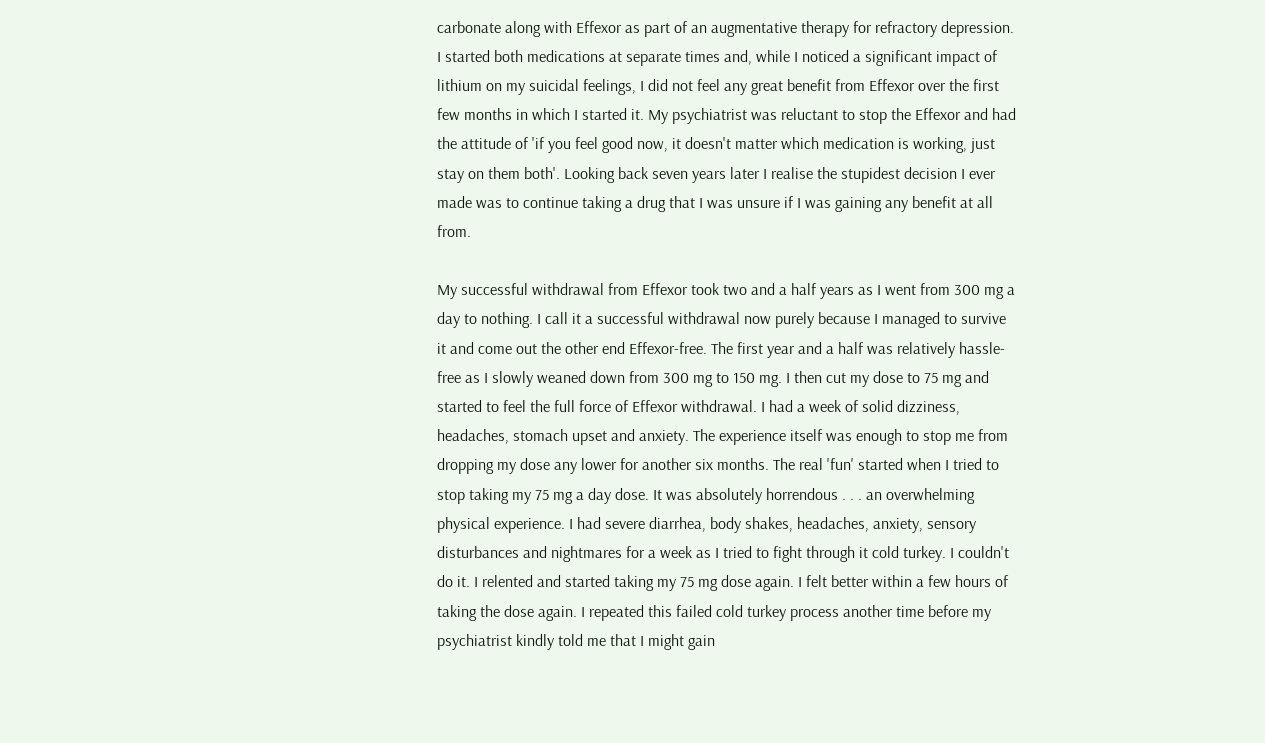carbonate along with Effexor as part of an augmentative therapy for refractory depression. I started both medications at separate times and, while I noticed a significant impact of lithium on my suicidal feelings, I did not feel any great benefit from Effexor over the first few months in which I started it. My psychiatrist was reluctant to stop the Effexor and had the attitude of 'if you feel good now, it doesn't matter which medication is working, just stay on them both'. Looking back seven years later I realise the stupidest decision I ever made was to continue taking a drug that I was unsure if I was gaining any benefit at all from.

My successful withdrawal from Effexor took two and a half years as I went from 300 mg a day to nothing. I call it a successful withdrawal now purely because I managed to survive it and come out the other end Effexor-free. The first year and a half was relatively hassle-free as I slowly weaned down from 300 mg to 150 mg. I then cut my dose to 75 mg and started to feel the full force of Effexor withdrawal. I had a week of solid dizziness, headaches, stomach upset and anxiety. The experience itself was enough to stop me from dropping my dose any lower for another six months. The real 'fun' started when I tried to stop taking my 75 mg a day dose. It was absolutely horrendous . . . an overwhelming physical experience. I had severe diarrhea, body shakes, headaches, anxiety, sensory disturbances and nightmares for a week as I tried to fight through it cold turkey. I couldn't do it. I relented and started taking my 75 mg dose again. I felt better within a few hours of taking the dose again. I repeated this failed cold turkey process another time before my psychiatrist kindly told me that I might gain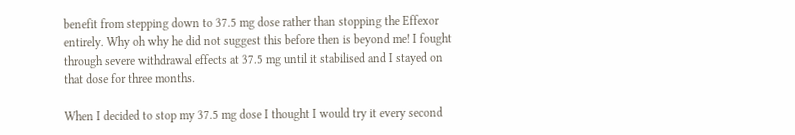benefit from stepping down to 37.5 mg dose rather than stopping the Effexor entirely. Why oh why he did not suggest this before then is beyond me! I fought through severe withdrawal effects at 37.5 mg until it stabilised and I stayed on that dose for three months.

When I decided to stop my 37.5 mg dose I thought I would try it every second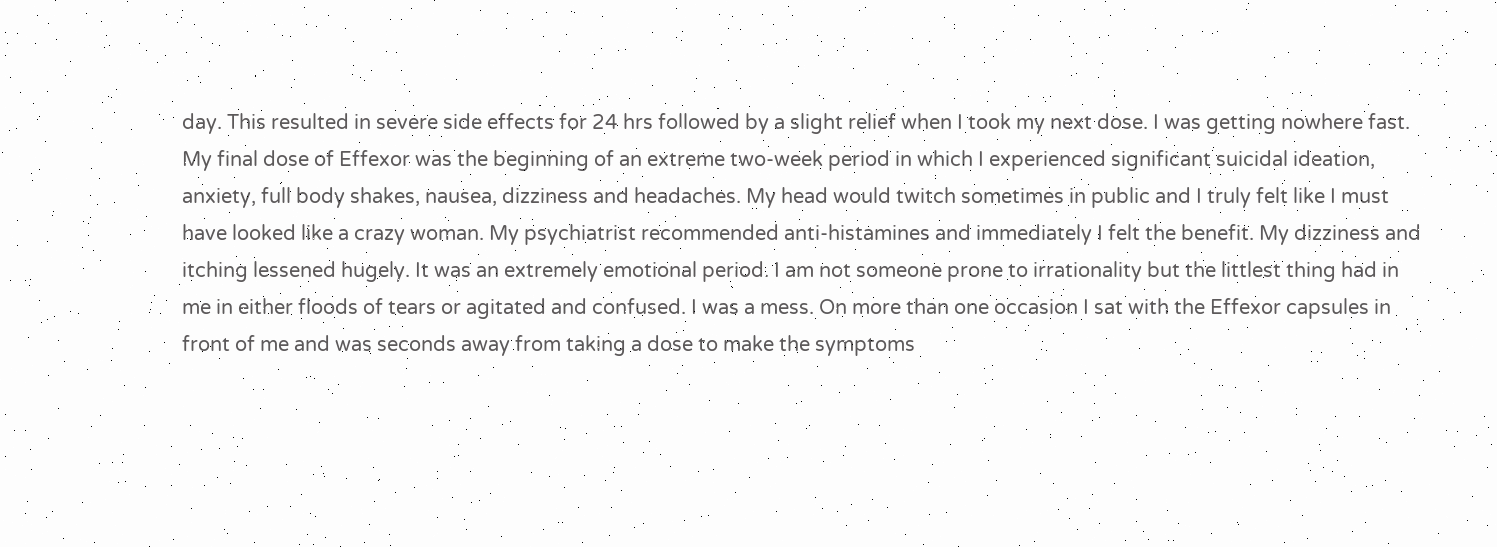day. This resulted in severe side effects for 24 hrs followed by a slight relief when I took my next dose. I was getting nowhere fast. My final dose of Effexor was the beginning of an extreme two-week period in which I experienced significant suicidal ideation, anxiety, full body shakes, nausea, dizziness and headaches. My head would twitch sometimes in public and I truly felt like I must have looked like a crazy woman. My psychiatrist recommended anti-histamines and immediately I felt the benefit. My dizziness and itching lessened hugely. It was an extremely emotional period. I am not someone prone to irrationality but the littlest thing had in me in either floods of tears or agitated and confused. I was a mess. On more than one occasion I sat with the Effexor capsules in front of me and was seconds away from taking a dose to make the symptoms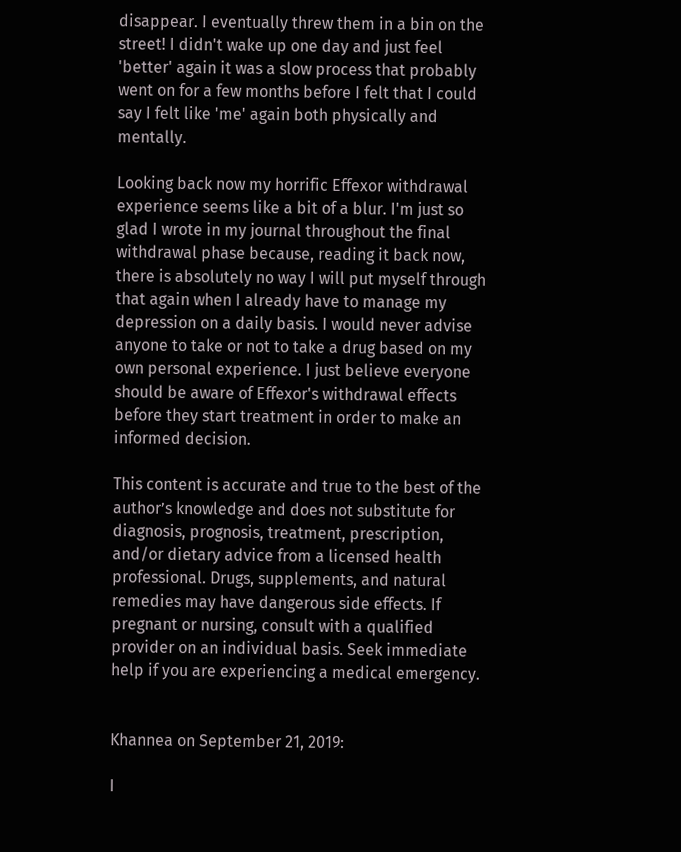disappear. I eventually threw them in a bin on the street! I didn't wake up one day and just feel 'better' again it was a slow process that probably went on for a few months before I felt that I could say I felt like 'me' again both physically and mentally.

Looking back now my horrific Effexor withdrawal experience seems like a bit of a blur. I'm just so glad I wrote in my journal throughout the final withdrawal phase because, reading it back now, there is absolutely no way I will put myself through that again when I already have to manage my depression on a daily basis. I would never advise anyone to take or not to take a drug based on my own personal experience. I just believe everyone should be aware of Effexor's withdrawal effects before they start treatment in order to make an informed decision.

This content is accurate and true to the best of the author’s knowledge and does not substitute for diagnosis, prognosis, treatment, prescription, and/or dietary advice from a licensed health professional. Drugs, supplements, and natural remedies may have dangerous side effects. If pregnant or nursing, consult with a qualified provider on an individual basis. Seek immediate help if you are experiencing a medical emergency.


Khannea on September 21, 2019:

I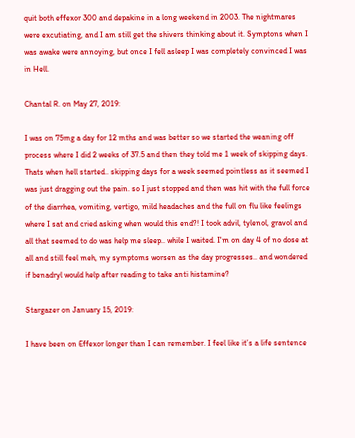quit both effexor 300 and depakine in a long weekend in 2003. The nightmares were excutiating, and I am still get the shivers thinking about it. Symptons when I was awake were annoying, but once I fell asleep I was completely convinced I was in Hell.

Chantal R. on May 27, 2019:

I was on 75mg a day for 12 mths and was better so we started the weaning off process where I did 2 weeks of 37.5 and then they told me 1 week of skipping days. Thats when hell started.. skipping days for a week seemed pointless as it seemed I was just dragging out the pain. so I just stopped and then was hit with the full force of the diarrhea, vomiting, vertigo, mild headaches and the full on flu like feelings where I sat and cried asking when would this end?! I took advil, tylenol, gravol and all that seemed to do was help me sleep.. while I waited. I'm on day 4 of no dose at all and still feel meh, my symptoms worsen as the day progresses.. and wondered if benadryl would help after reading to take anti histamine?

Stargazer on January 15, 2019:

I have been on Effexor longer than I can remember. I feel like it’s a life sentence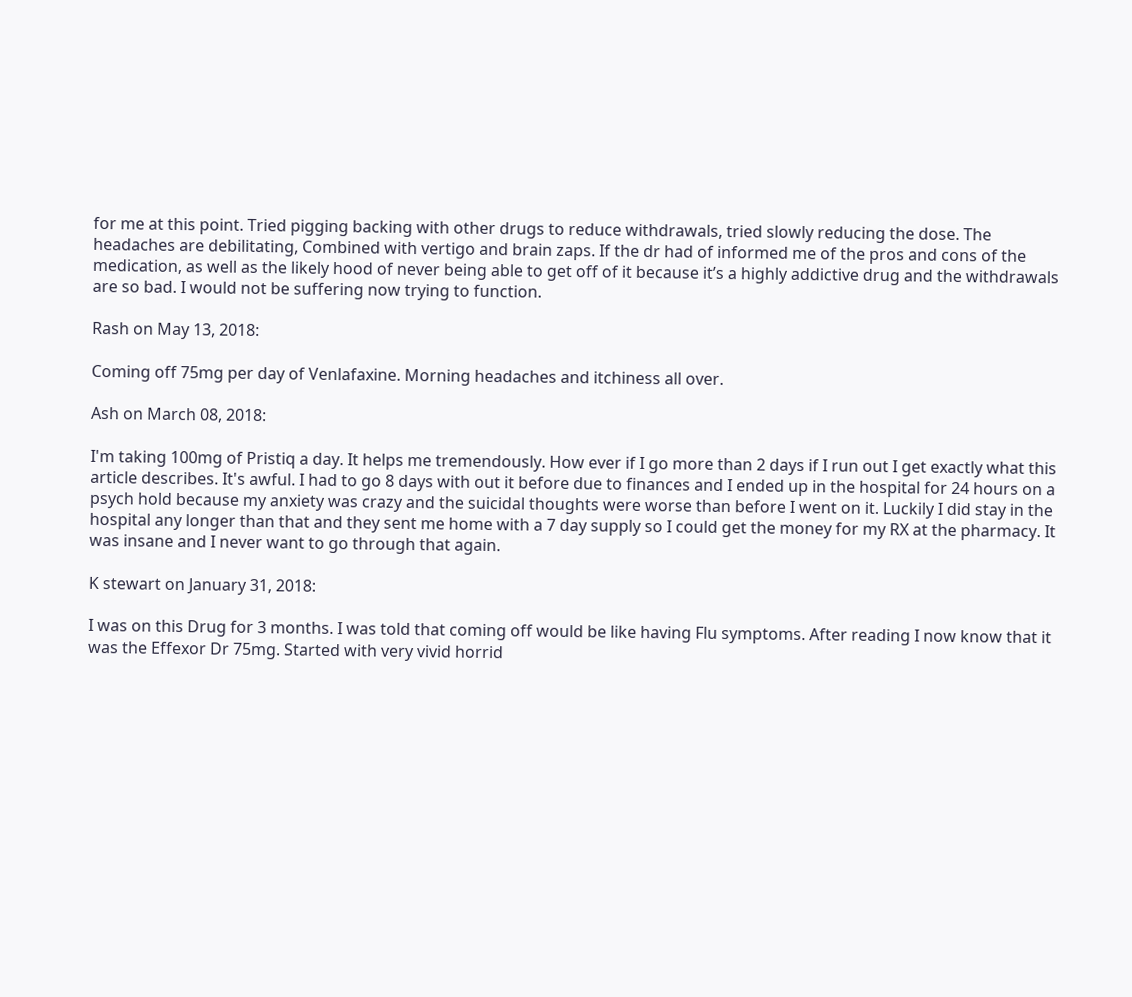for me at this point. Tried pigging backing with other drugs to reduce withdrawals, tried slowly reducing the dose. The headaches are debilitating, Combined with vertigo and brain zaps. If the dr had of informed me of the pros and cons of the medication, as well as the likely hood of never being able to get off of it because it’s a highly addictive drug and the withdrawals are so bad. I would not be suffering now trying to function.

Rash on May 13, 2018:

Coming off 75mg per day of Venlafaxine. Morning headaches and itchiness all over.

Ash on March 08, 2018:

I'm taking 100mg of Pristiq a day. It helps me tremendously. How ever if I go more than 2 days if I run out I get exactly what this article describes. It's awful. I had to go 8 days with out it before due to finances and I ended up in the hospital for 24 hours on a psych hold because my anxiety was crazy and the suicidal thoughts were worse than before I went on it. Luckily I did stay in the hospital any longer than that and they sent me home with a 7 day supply so I could get the money for my RX at the pharmacy. It was insane and I never want to go through that again.

K stewart on January 31, 2018:

I was on this Drug for 3 months. I was told that coming off would be like having Flu symptoms. After reading I now know that it was the Effexor Dr 75mg. Started with very vivid horrid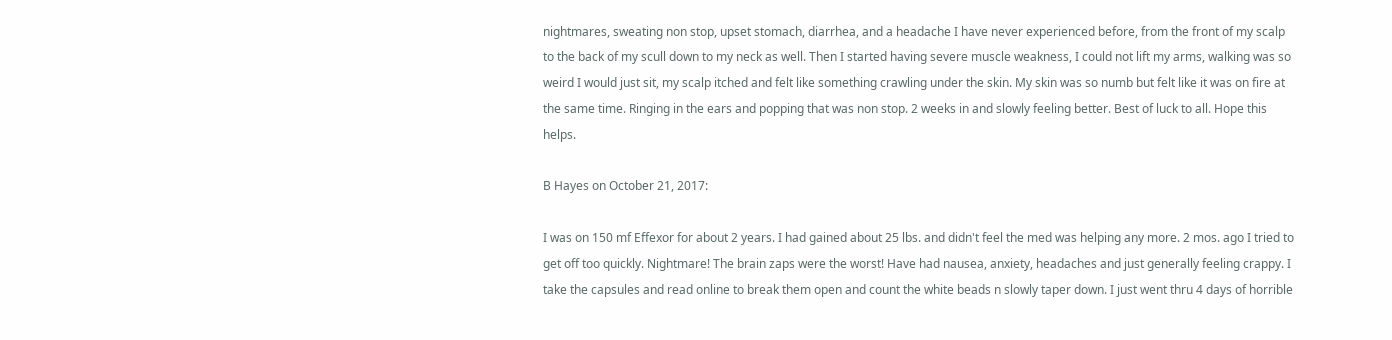nightmares, sweating non stop, upset stomach, diarrhea, and a headache I have never experienced before, from the front of my scalp to the back of my scull down to my neck as well. Then I started having severe muscle weakness, I could not lift my arms, walking was so weird I would just sit, my scalp itched and felt like something crawling under the skin. My skin was so numb but felt like it was on fire at the same time. Ringing in the ears and popping that was non stop. 2 weeks in and slowly feeling better. Best of luck to all. Hope this helps.

B Hayes on October 21, 2017:

I was on 150 mf Effexor for about 2 years. I had gained about 25 lbs. and didn't feel the med was helping any more. 2 mos. ago I tried to get off too quickly. Nightmare! The brain zaps were the worst! Have had nausea, anxiety, headaches and just generally feeling crappy. I take the capsules and read online to break them open and count the white beads n slowly taper down. I just went thru 4 days of horrible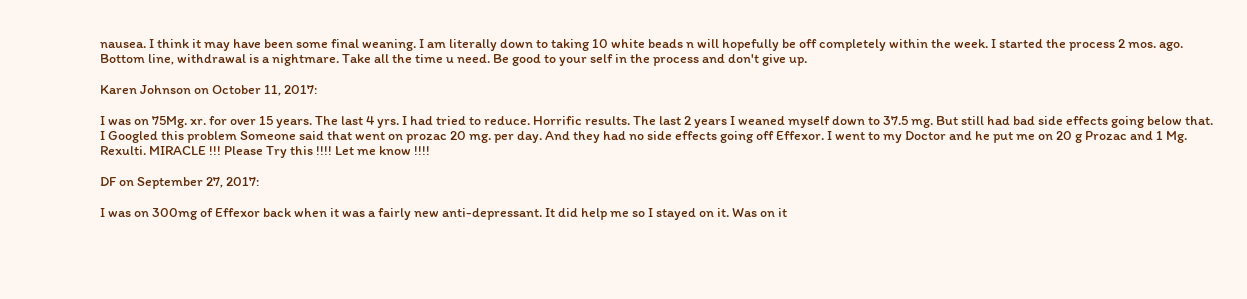nausea. I think it may have been some final weaning. I am literally down to taking 10 white beads n will hopefully be off completely within the week. I started the process 2 mos. ago. Bottom line, withdrawal is a nightmare. Take all the time u need. Be good to your self in the process and don't give up.

Karen Johnson on October 11, 2017:

I was on 75Mg. xr. for over 15 years. The last 4 yrs. I had tried to reduce. Horrific results. The last 2 years I weaned myself down to 37.5 mg. But still had bad side effects going below that. I Googled this problem Someone said that went on prozac 20 mg. per day. And they had no side effects going off Effexor. I went to my Doctor and he put me on 20 g Prozac and 1 Mg. Rexulti. MIRACLE !!! Please Try this !!!! Let me know !!!!

DF on September 27, 2017:

I was on 300mg of Effexor back when it was a fairly new anti-depressant. It did help me so I stayed on it. Was on it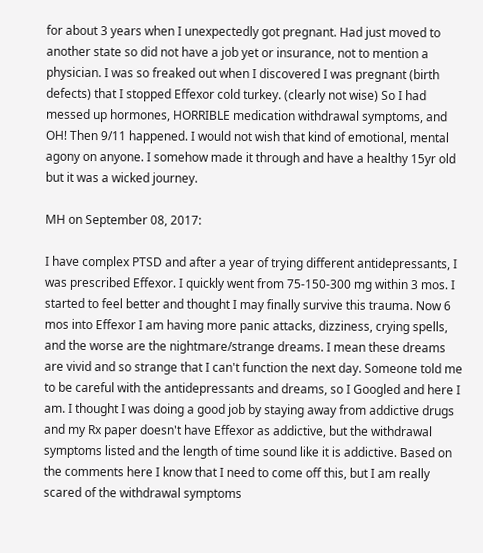for about 3 years when I unexpectedly got pregnant. Had just moved to another state so did not have a job yet or insurance, not to mention a physician. I was so freaked out when I discovered I was pregnant (birth defects) that I stopped Effexor cold turkey. (clearly not wise) So I had messed up hormones, HORRIBLE medication withdrawal symptoms, and OH! Then 9/11 happened. I would not wish that kind of emotional, mental agony on anyone. I somehow made it through and have a healthy 15yr old but it was a wicked journey.

MH on September 08, 2017:

I have complex PTSD and after a year of trying different antidepressants, I was prescribed Effexor. I quickly went from 75-150-300 mg within 3 mos. I started to feel better and thought I may finally survive this trauma. Now 6 mos into Effexor I am having more panic attacks, dizziness, crying spells, and the worse are the nightmare/strange dreams. I mean these dreams are vivid and so strange that I can't function the next day. Someone told me to be careful with the antidepressants and dreams, so I Googled and here I am. I thought I was doing a good job by staying away from addictive drugs and my Rx paper doesn't have Effexor as addictive, but the withdrawal symptoms listed and the length of time sound like it is addictive. Based on the comments here I know that I need to come off this, but I am really scared of the withdrawal symptoms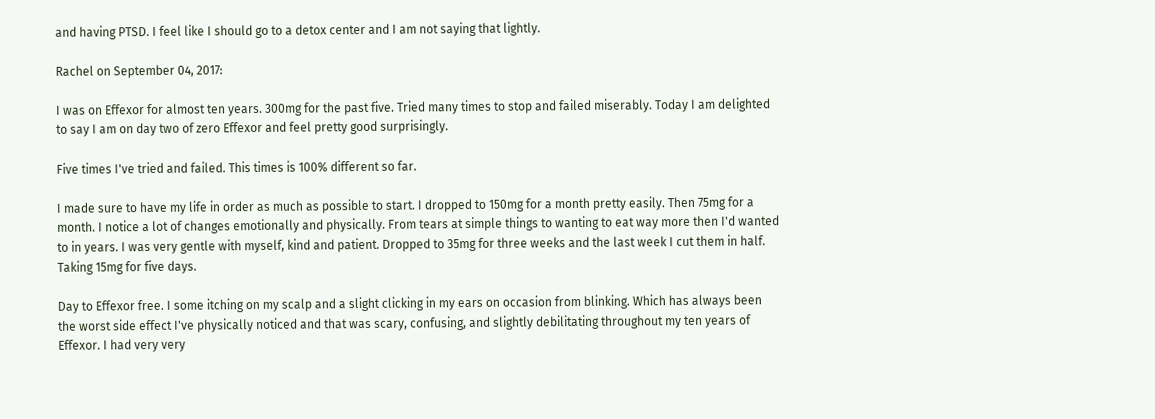and having PTSD. I feel like I should go to a detox center and I am not saying that lightly.

Rachel on September 04, 2017:

I was on Effexor for almost ten years. 300mg for the past five. Tried many times to stop and failed miserably. Today I am delighted to say I am on day two of zero Effexor and feel pretty good surprisingly.

Five times I've tried and failed. This times is 100% different so far.

I made sure to have my life in order as much as possible to start. I dropped to 150mg for a month pretty easily. Then 75mg for a month. I notice a lot of changes emotionally and physically. From tears at simple things to wanting to eat way more then I'd wanted to in years. I was very gentle with myself, kind and patient. Dropped to 35mg for three weeks and the last week I cut them in half. Taking 15mg for five days.

Day to Effexor free. I some itching on my scalp and a slight clicking in my ears on occasion from blinking. Which has always been the worst side effect I've physically noticed and that was scary, confusing, and slightly debilitating throughout my ten years of Effexor. I had very very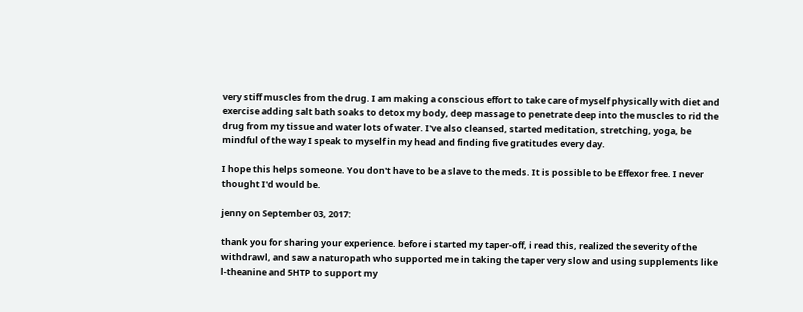very stiff muscles from the drug. I am making a conscious effort to take care of myself physically with diet and exercise adding salt bath soaks to detox my body, deep massage to penetrate deep into the muscles to rid the drug from my tissue and water lots of water. I've also cleansed, started meditation, stretching, yoga, be mindful of the way I speak to myself in my head and finding five gratitudes every day.

I hope this helps someone. You don't have to be a slave to the meds. It is possible to be Effexor free. I never thought I'd would be.

jenny on September 03, 2017:

thank you for sharing your experience. before i started my taper-off, i read this, realized the severity of the withdrawl, and saw a naturopath who supported me in taking the taper very slow and using supplements like l-theanine and 5HTP to support my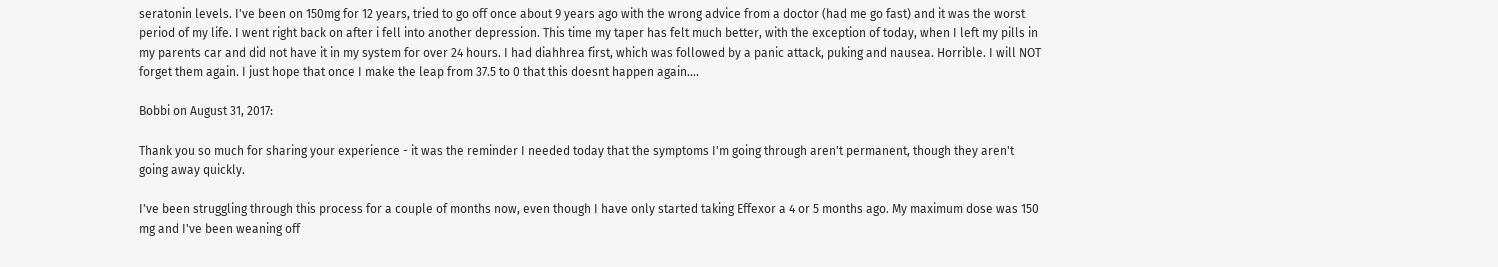seratonin levels. I've been on 150mg for 12 years, tried to go off once about 9 years ago with the wrong advice from a doctor (had me go fast) and it was the worst period of my life. I went right back on after i fell into another depression. This time my taper has felt much better, with the exception of today, when I left my pills in my parents car and did not have it in my system for over 24 hours. I had diahhrea first, which was followed by a panic attack, puking and nausea. Horrible. I will NOT forget them again. I just hope that once I make the leap from 37.5 to 0 that this doesnt happen again....

Bobbi on August 31, 2017:

Thank you so much for sharing your experience - it was the reminder I needed today that the symptoms I'm going through aren't permanent, though they aren't going away quickly.

I've been struggling through this process for a couple of months now, even though I have only started taking Effexor a 4 or 5 months ago. My maximum dose was 150 mg and I've been weaning off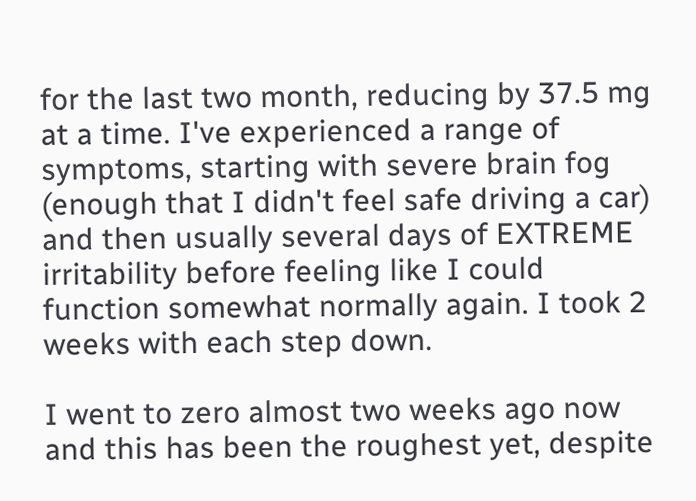for the last two month, reducing by 37.5 mg at a time. I've experienced a range of symptoms, starting with severe brain fog (enough that I didn't feel safe driving a car) and then usually several days of EXTREME irritability before feeling like I could function somewhat normally again. I took 2 weeks with each step down.

I went to zero almost two weeks ago now and this has been the roughest yet, despite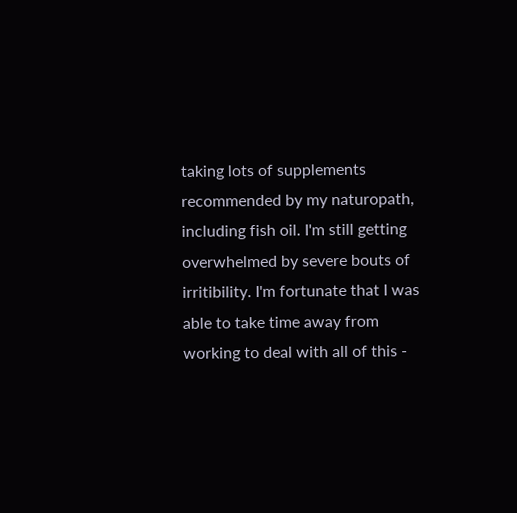taking lots of supplements recommended by my naturopath, including fish oil. I'm still getting overwhelmed by severe bouts of irritibility. I'm fortunate that I was able to take time away from working to deal with all of this -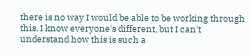there is no way I would be able to be working through this. I know everyone's different, but I can't understand how this is such a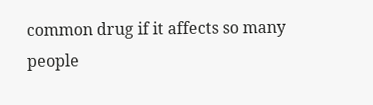common drug if it affects so many people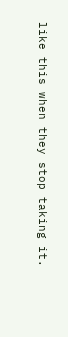like this when they stop taking it.